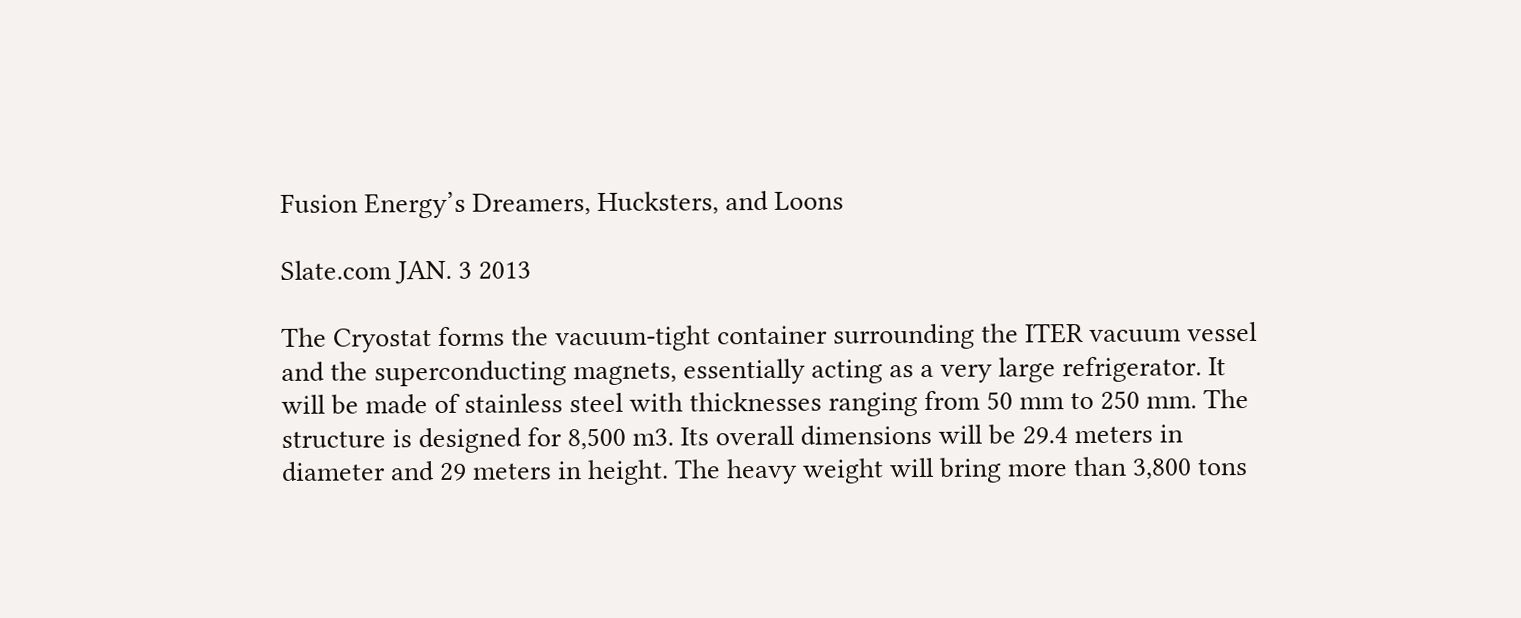Fusion Energy’s Dreamers, Hucksters, and Loons

Slate.com JAN. 3 2013

The Cryostat forms the vacuum-tight container surrounding the ITER vacuum vessel and the superconducting magnets, essentially acting as a very large refrigerator. It will be made of stainless steel with thicknesses ranging from 50 mm to 250 mm. The structure is designed for 8,500 m3. Its overall dimensions will be 29.4 meters in diameter and 29 meters in height. The heavy weight will bring more than 3,800 tons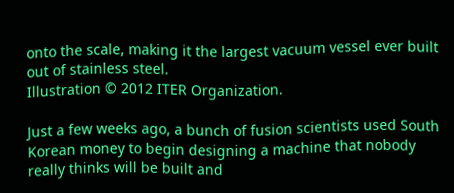onto the scale, making it the largest vacuum vessel ever built out of stainless steel.
Illustration © 2012 ITER Organization.

Just a few weeks ago, a bunch of fusion scientists used South Korean money to begin designing a machine that nobody really thinks will be built and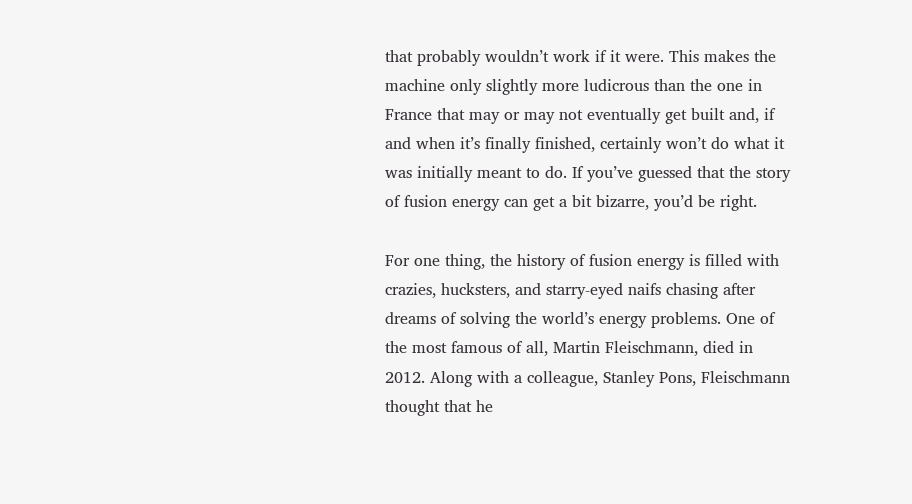that probably wouldn’t work if it were. This makes the machine only slightly more ludicrous than the one in France that may or may not eventually get built and, if and when it’s finally finished, certainly won’t do what it was initially meant to do. If you’ve guessed that the story of fusion energy can get a bit bizarre, you’d be right.

For one thing, the history of fusion energy is filled with crazies, hucksters, and starry-eyed naifs chasing after dreams of solving the world’s energy problems. One of the most famous of all, Martin Fleischmann, died in 2012. Along with a colleague, Stanley Pons, Fleischmann thought that he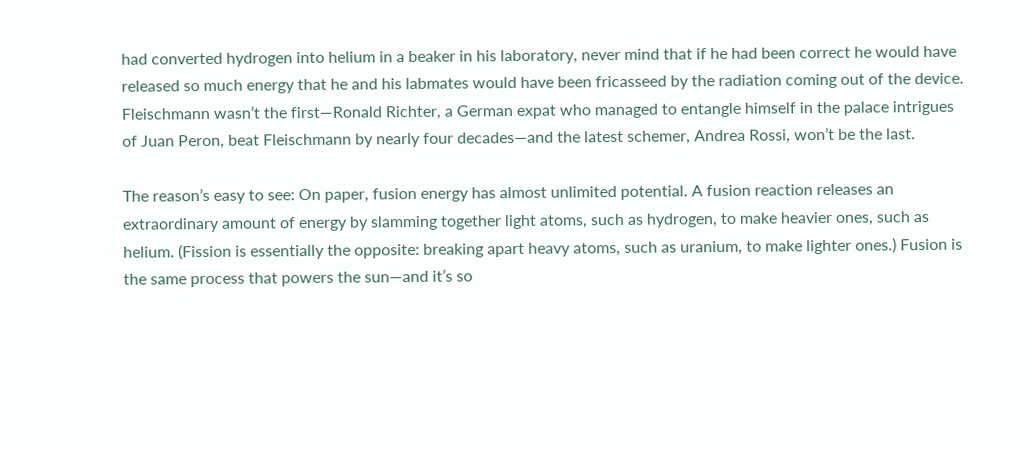had converted hydrogen into helium in a beaker in his laboratory, never mind that if he had been correct he would have released so much energy that he and his labmates would have been fricasseed by the radiation coming out of the device. Fleischmann wasn’t the first—Ronald Richter, a German expat who managed to entangle himself in the palace intrigues of Juan Peron, beat Fleischmann by nearly four decades—and the latest schemer, Andrea Rossi, won’t be the last.

The reason’s easy to see: On paper, fusion energy has almost unlimited potential. A fusion reaction releases an extraordinary amount of energy by slamming together light atoms, such as hydrogen, to make heavier ones, such as helium. (Fission is essentially the opposite: breaking apart heavy atoms, such as uranium, to make lighter ones.) Fusion is the same process that powers the sun—and it’s so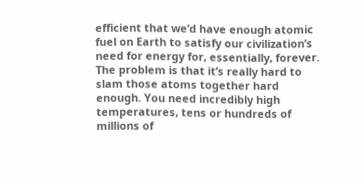efficient that we’d have enough atomic fuel on Earth to satisfy our civilization’s need for energy for, essentially, forever. The problem is that it’s really hard to slam those atoms together hard enough. You need incredibly high temperatures, tens or hundreds of millions of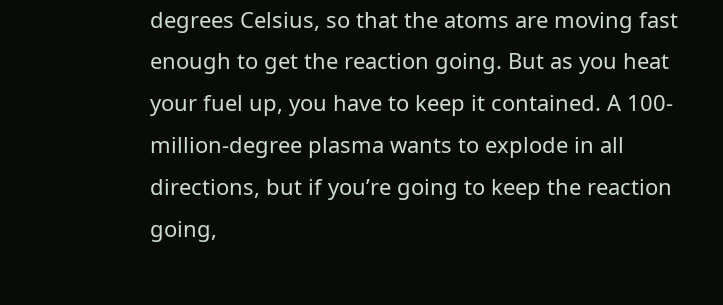degrees Celsius, so that the atoms are moving fast enough to get the reaction going. But as you heat your fuel up, you have to keep it contained. A 100-million-degree plasma wants to explode in all directions, but if you’re going to keep the reaction going,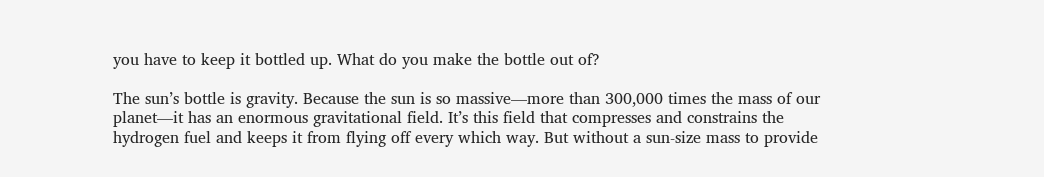you have to keep it bottled up. What do you make the bottle out of?

The sun’s bottle is gravity. Because the sun is so massive—more than 300,000 times the mass of our planet—it has an enormous gravitational field. It’s this field that compresses and constrains the hydrogen fuel and keeps it from flying off every which way. But without a sun-size mass to provide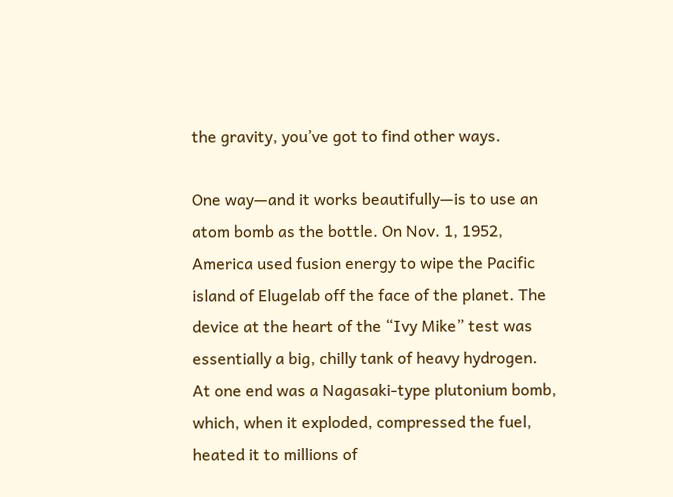the gravity, you’ve got to find other ways.

One way—and it works beautifully—is to use an atom bomb as the bottle. On Nov. 1, 1952, America used fusion energy to wipe the Pacific island of Elugelab off the face of the planet. The device at the heart of the “Ivy Mike” test was essentially a big, chilly tank of heavy hydrogen. At one end was a Nagasaki-type plutonium bomb, which, when it exploded, compressed the fuel, heated it to millions of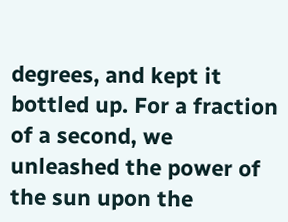degrees, and kept it bottled up. For a fraction of a second, we unleashed the power of the sun upon the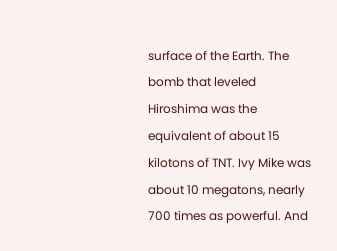surface of the Earth. The bomb that leveled Hiroshima was the equivalent of about 15 kilotons of TNT. Ivy Mike was about 10 megatons, nearly 700 times as powerful. And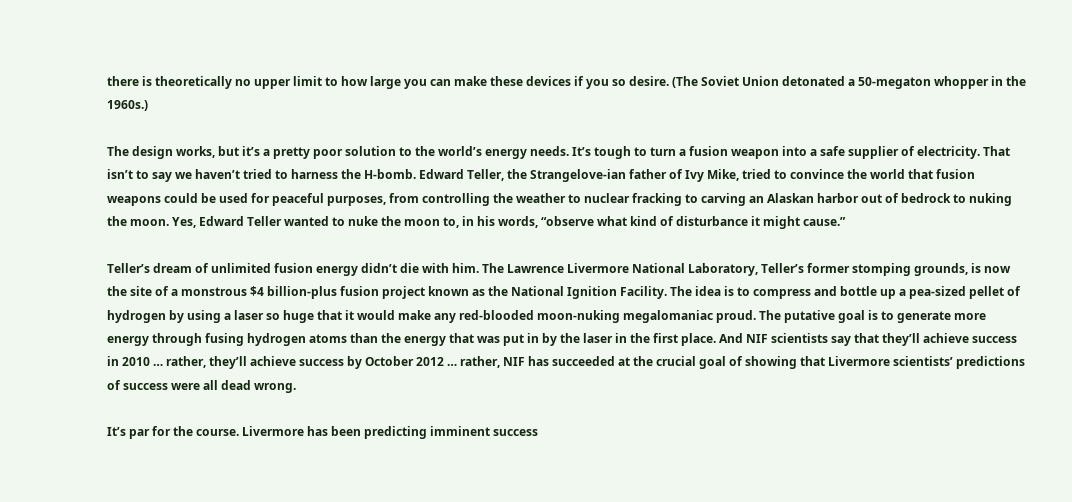there is theoretically no upper limit to how large you can make these devices if you so desire. (The Soviet Union detonated a 50-megaton whopper in the 1960s.)

The design works, but it’s a pretty poor solution to the world’s energy needs. It’s tough to turn a fusion weapon into a safe supplier of electricity. That isn’t to say we haven’t tried to harness the H-bomb. Edward Teller, the Strangelove-ian father of Ivy Mike, tried to convince the world that fusion weapons could be used for peaceful purposes, from controlling the weather to nuclear fracking to carving an Alaskan harbor out of bedrock to nuking the moon. Yes, Edward Teller wanted to nuke the moon to, in his words, “observe what kind of disturbance it might cause.”

Teller’s dream of unlimited fusion energy didn’t die with him. The Lawrence Livermore National Laboratory, Teller’s former stomping grounds, is now the site of a monstrous $4 billion-plus fusion project known as the National Ignition Facility. The idea is to compress and bottle up a pea-sized pellet of hydrogen by using a laser so huge that it would make any red-blooded moon-nuking megalomaniac proud. The putative goal is to generate more energy through fusing hydrogen atoms than the energy that was put in by the laser in the first place. And NIF scientists say that they’ll achieve success in 2010 … rather, they’ll achieve success by October 2012 … rather, NIF has succeeded at the crucial goal of showing that Livermore scientists’ predictions of success were all dead wrong.

It’s par for the course. Livermore has been predicting imminent success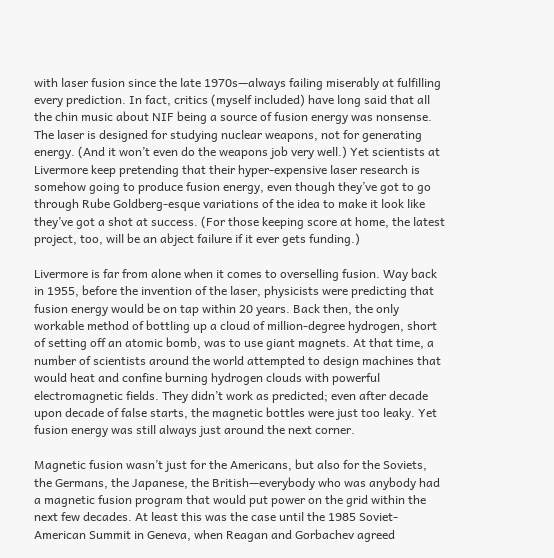with laser fusion since the late 1970s—always failing miserably at fulfilling every prediction. In fact, critics (myself included) have long said that all the chin music about NIF being a source of fusion energy was nonsense. The laser is designed for studying nuclear weapons, not for generating energy. (And it won’t even do the weapons job very well.) Yet scientists at Livermore keep pretending that their hyper-expensive laser research is somehow going to produce fusion energy, even though they’ve got to go through Rube Goldberg-esque variations of the idea to make it look like they’ve got a shot at success. (For those keeping score at home, the latest project, too, will be an abject failure if it ever gets funding.)

Livermore is far from alone when it comes to overselling fusion. Way back in 1955, before the invention of the laser, physicists were predicting that fusion energy would be on tap within 20 years. Back then, the only workable method of bottling up a cloud of million-degree hydrogen, short of setting off an atomic bomb, was to use giant magnets. At that time, a number of scientists around the world attempted to design machines that would heat and confine burning hydrogen clouds with powerful electromagnetic fields. They didn’t work as predicted; even after decade upon decade of false starts, the magnetic bottles were just too leaky. Yet fusion energy was still always just around the next corner.

Magnetic fusion wasn’t just for the Americans, but also for the Soviets, the Germans, the Japanese, the British—everybody who was anybody had a magnetic fusion program that would put power on the grid within the next few decades. At least this was the case until the 1985 Soviet-American Summit in Geneva, when Reagan and Gorbachev agreed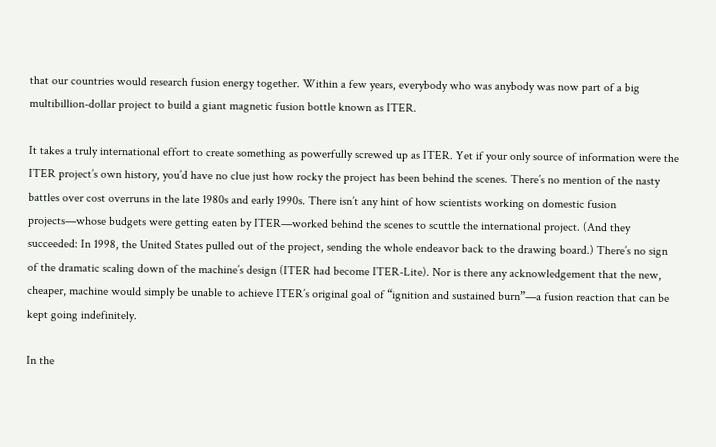that our countries would research fusion energy together. Within a few years, everybody who was anybody was now part of a big multibillion-dollar project to build a giant magnetic fusion bottle known as ITER.

It takes a truly international effort to create something as powerfully screwed up as ITER. Yet if your only source of information were the ITER project’s own history, you’d have no clue just how rocky the project has been behind the scenes. There’s no mention of the nasty battles over cost overruns in the late 1980s and early 1990s. There isn’t any hint of how scientists working on domestic fusion projects—whose budgets were getting eaten by ITER—worked behind the scenes to scuttle the international project. (And they succeeded: In 1998, the United States pulled out of the project, sending the whole endeavor back to the drawing board.) There’s no sign of the dramatic scaling down of the machine’s design (ITER had become ITER-Lite). Nor is there any acknowledgement that the new, cheaper, machine would simply be unable to achieve ITER’s original goal of “ignition and sustained burn”—a fusion reaction that can be kept going indefinitely.

In the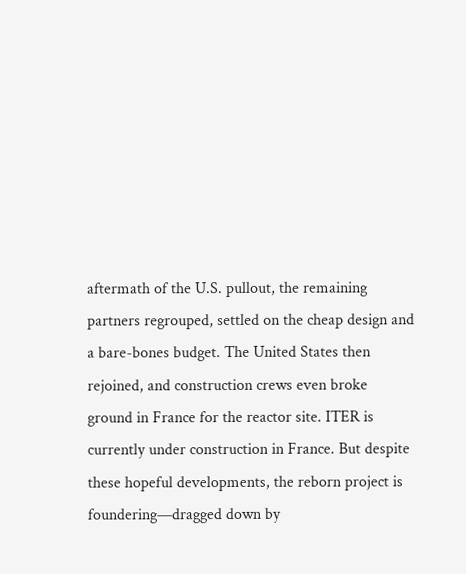aftermath of the U.S. pullout, the remaining partners regrouped, settled on the cheap design and a bare-bones budget. The United States then rejoined, and construction crews even broke ground in France for the reactor site. ITER is currently under construction in France. But despite these hopeful developments, the reborn project is foundering—dragged down by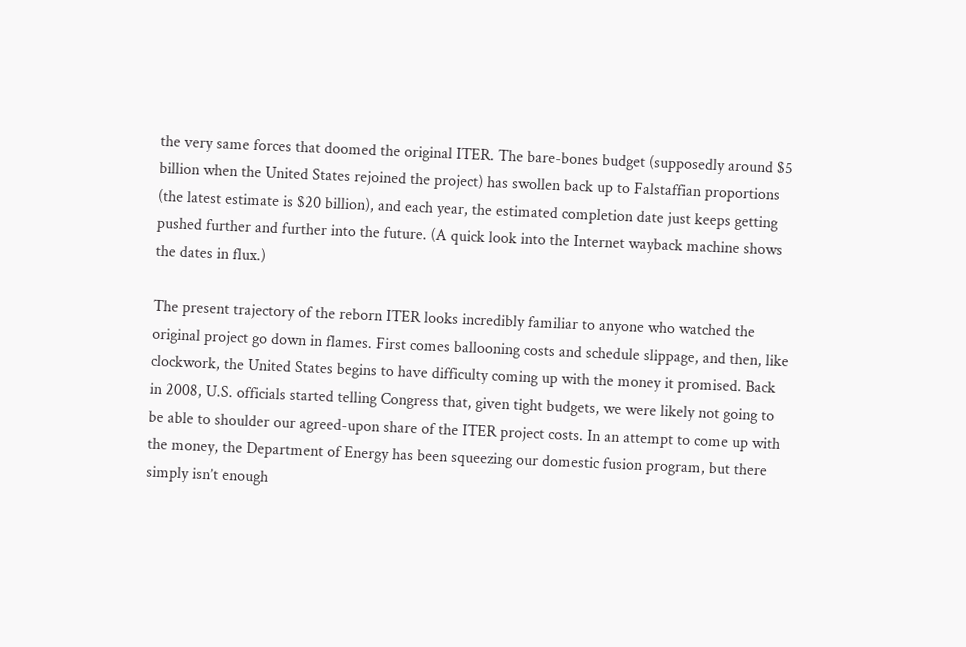the very same forces that doomed the original ITER. The bare-bones budget (supposedly around $5 billion when the United States rejoined the project) has swollen back up to Falstaffian proportions (the latest estimate is $20 billion), and each year, the estimated completion date just keeps getting pushed further and further into the future. (A quick look into the Internet wayback machine shows the dates in flux.)

The present trajectory of the reborn ITER looks incredibly familiar to anyone who watched the original project go down in flames. First comes ballooning costs and schedule slippage, and then, like clockwork, the United States begins to have difficulty coming up with the money it promised. Back in 2008, U.S. officials started telling Congress that, given tight budgets, we were likely not going to be able to shoulder our agreed-upon share of the ITER project costs. In an attempt to come up with the money, the Department of Energy has been squeezing our domestic fusion program, but there simply isn’t enough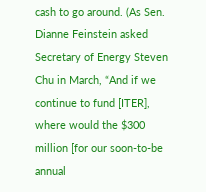cash to go around. (As Sen. Dianne Feinstein asked Secretary of Energy Steven Chu in March, “And if we continue to fund [ITER], where would the $300 million [for our soon-to-be annual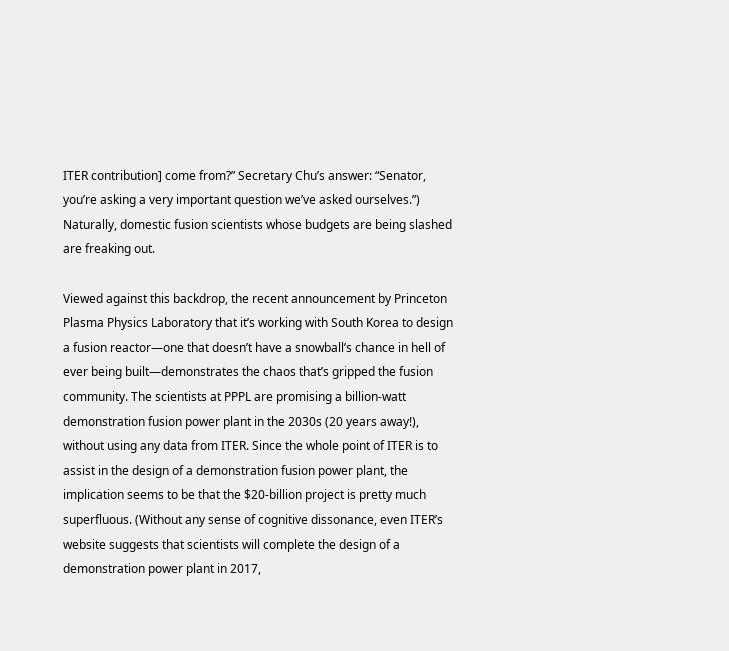ITER contribution] come from?” Secretary Chu’s answer: “Senator, you’re asking a very important question we’ve asked ourselves.”) Naturally, domestic fusion scientists whose budgets are being slashed are freaking out.

Viewed against this backdrop, the recent announcement by Princeton Plasma Physics Laboratory that it’s working with South Korea to design a fusion reactor—one that doesn’t have a snowball’s chance in hell of ever being built—demonstrates the chaos that’s gripped the fusion community. The scientists at PPPL are promising a billion-watt demonstration fusion power plant in the 2030s (20 years away!), without using any data from ITER. Since the whole point of ITER is to assist in the design of a demonstration fusion power plant, the implication seems to be that the $20-billion project is pretty much superfluous. (Without any sense of cognitive dissonance, even ITER’s website suggests that scientists will complete the design of a demonstration power plant in 2017,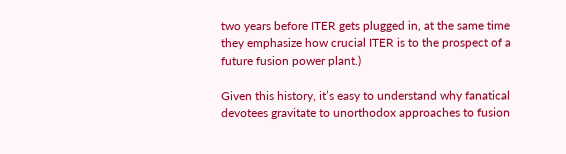two years before ITER gets plugged in, at the same time they emphasize how crucial ITER is to the prospect of a future fusion power plant.)

Given this history, it’s easy to understand why fanatical devotees gravitate to unorthodox approaches to fusion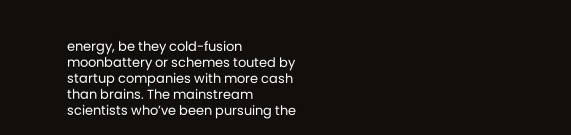energy, be they cold-fusion moonbattery or schemes touted by startup companies with more cash than brains. The mainstream scientists who’ve been pursuing the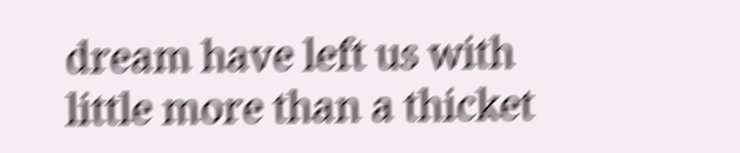dream have left us with little more than a thicket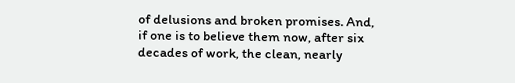of delusions and broken promises. And, if one is to believe them now, after six decades of work, the clean, nearly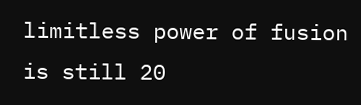limitless power of fusion is still 20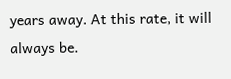years away. At this rate, it will always be.